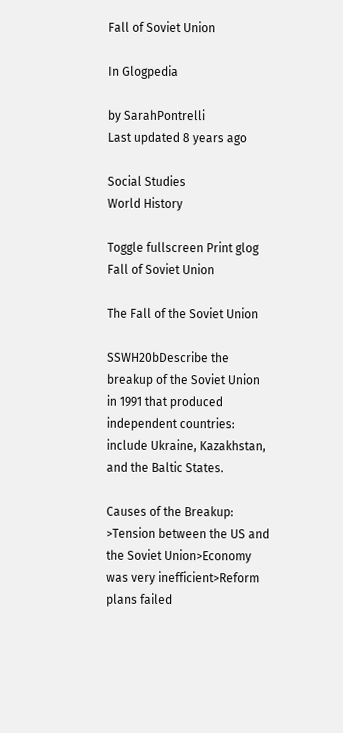Fall of Soviet Union

In Glogpedia

by SarahPontrelli
Last updated 8 years ago

Social Studies
World History

Toggle fullscreen Print glog
Fall of Soviet Union

The Fall of the Soviet Union

SSWH20bDescribe the breakup of the Soviet Union in 1991 that produced independent countries: include Ukraine, Kazakhstan, and the Baltic States.

Causes of the Breakup: >Tension between the US and the Soviet Union>Economy was very inefficient>Reform plans failed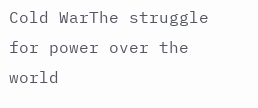Cold WarThe struggle for power over the world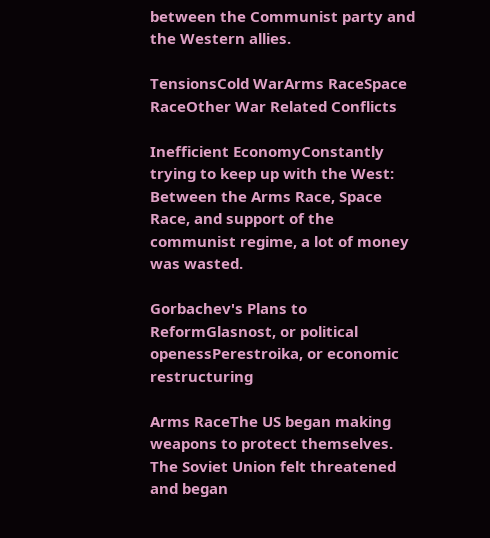between the Communist party and the Western allies.

TensionsCold WarArms RaceSpace RaceOther War Related Conflicts

Inefficient EconomyConstantly trying to keep up with the West: Between the Arms Race, Space Race, and support of the communist regime, a lot of money was wasted.

Gorbachev's Plans to ReformGlasnost, or political openessPerestroika, or economic restructuring

Arms RaceThe US began making weapons to protect themselves. The Soviet Union felt threatened and began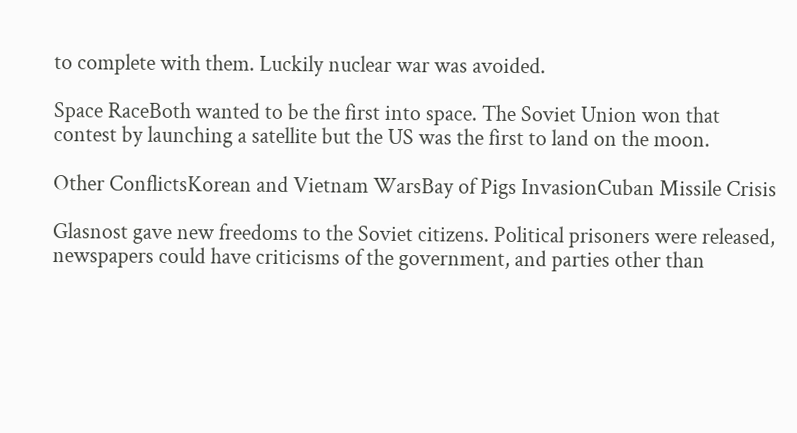to complete with them. Luckily nuclear war was avoided.

Space RaceBoth wanted to be the first into space. The Soviet Union won that contest by launching a satellite but the US was the first to land on the moon.

Other ConflictsKorean and Vietnam WarsBay of Pigs InvasionCuban Missile Crisis

Glasnost gave new freedoms to the Soviet citizens. Political prisoners were released, newspapers could have criticisms of the government, and parties other than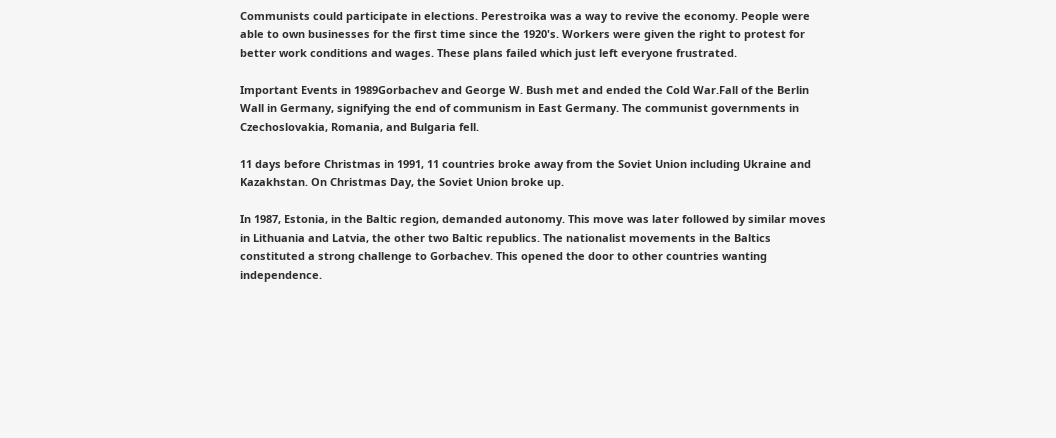Communists could participate in elections. Perestroika was a way to revive the economy. People were able to own businesses for the first time since the 1920's. Workers were given the right to protest for better work conditions and wages. These plans failed which just left everyone frustrated.

Important Events in 1989Gorbachev and George W. Bush met and ended the Cold War.Fall of the Berlin Wall in Germany, signifying the end of communism in East Germany. The communist governments in Czechoslovakia, Romania, and Bulgaria fell.

11 days before Christmas in 1991, 11 countries broke away from the Soviet Union including Ukraine and Kazakhstan. On Christmas Day, the Soviet Union broke up.

In 1987, Estonia, in the Baltic region, demanded autonomy. This move was later followed by similar moves in Lithuania and Latvia, the other two Baltic republics. The nationalist movements in the Baltics constituted a strong challenge to Gorbachev. This opened the door to other countries wanting independence.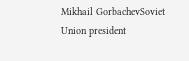Mikhail GorbachevSoviet Union president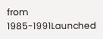from 1985-1991Launched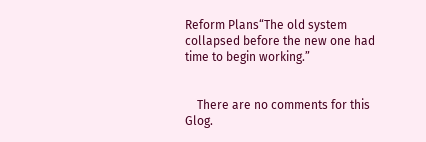Reform Plans“The old system collapsed before the new one had time to begin working.”


    There are no comments for this Glog.